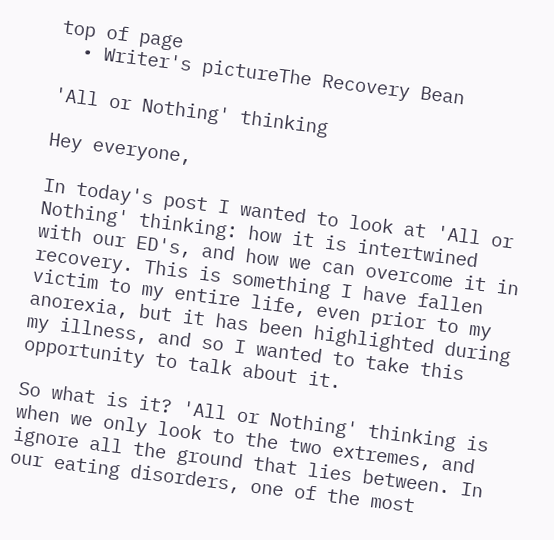top of page
  • Writer's pictureThe Recovery Bean

'All or Nothing' thinking

Hey everyone,

In today's post I wanted to look at 'All or Nothing' thinking: how it is intertwined with our ED's, and how we can overcome it in recovery. This is something I have fallen victim to my entire life, even prior to my anorexia, but it has been highlighted during my illness, and so I wanted to take this opportunity to talk about it.

So what is it? 'All or Nothing' thinking is when we only look to the two extremes, and ignore all the ground that lies between. In our eating disorders, one of the most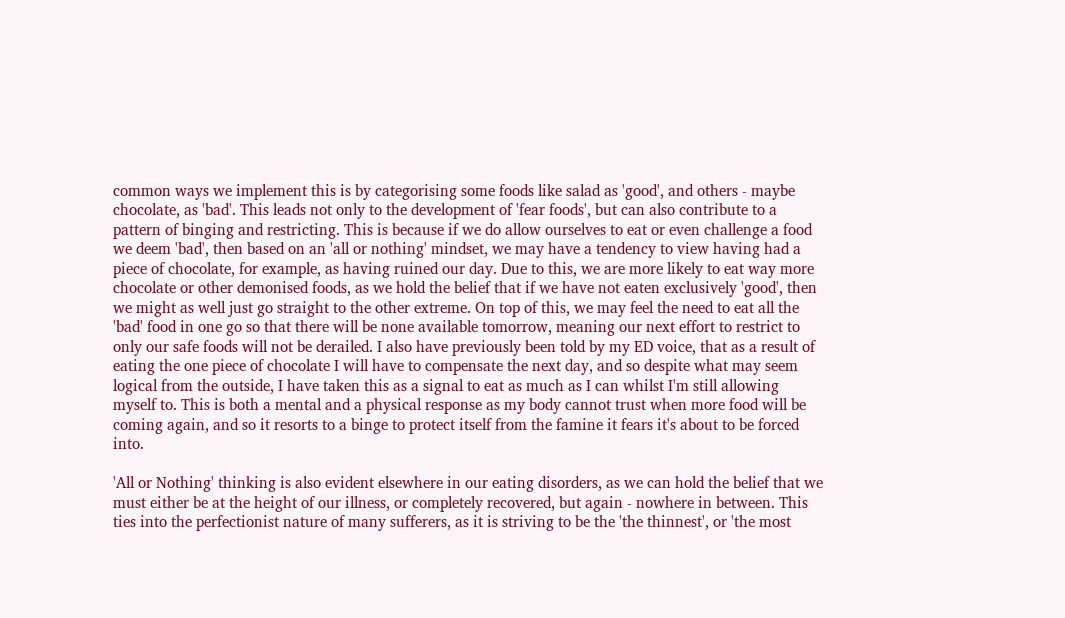common ways we implement this is by categorising some foods like salad as 'good', and others - maybe chocolate, as 'bad'. This leads not only to the development of 'fear foods', but can also contribute to a pattern of binging and restricting. This is because if we do allow ourselves to eat or even challenge a food we deem 'bad', then based on an 'all or nothing' mindset, we may have a tendency to view having had a piece of chocolate, for example, as having ruined our day. Due to this, we are more likely to eat way more chocolate or other demonised foods, as we hold the belief that if we have not eaten exclusively 'good', then we might as well just go straight to the other extreme. On top of this, we may feel the need to eat all the 'bad' food in one go so that there will be none available tomorrow, meaning our next effort to restrict to only our safe foods will not be derailed. I also have previously been told by my ED voice, that as a result of eating the one piece of chocolate I will have to compensate the next day, and so despite what may seem logical from the outside, I have taken this as a signal to eat as much as I can whilst I'm still allowing myself to. This is both a mental and a physical response as my body cannot trust when more food will be coming again, and so it resorts to a binge to protect itself from the famine it fears it's about to be forced into.

'All or Nothing' thinking is also evident elsewhere in our eating disorders, as we can hold the belief that we must either be at the height of our illness, or completely recovered, but again - nowhere in between. This ties into the perfectionist nature of many sufferers, as it is striving to be the 'the thinnest', or 'the most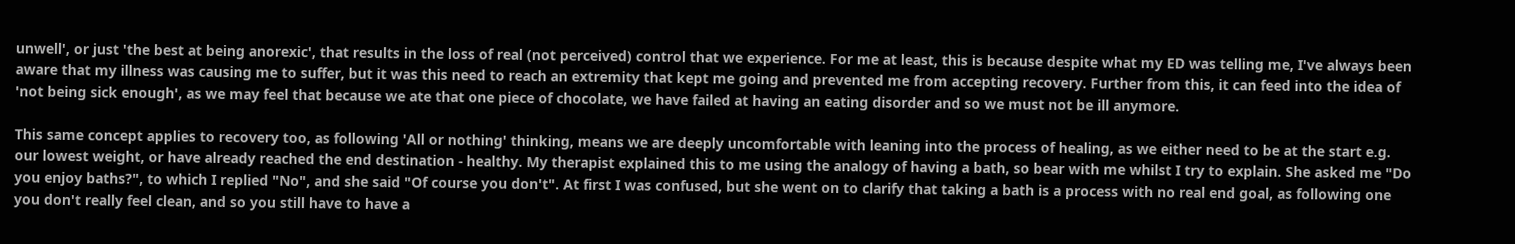unwell', or just 'the best at being anorexic', that results in the loss of real (not perceived) control that we experience. For me at least, this is because despite what my ED was telling me, I've always been aware that my illness was causing me to suffer, but it was this need to reach an extremity that kept me going and prevented me from accepting recovery. Further from this, it can feed into the idea of 'not being sick enough', as we may feel that because we ate that one piece of chocolate, we have failed at having an eating disorder and so we must not be ill anymore.

This same concept applies to recovery too, as following 'All or nothing' thinking, means we are deeply uncomfortable with leaning into the process of healing, as we either need to be at the start e.g. our lowest weight, or have already reached the end destination - healthy. My therapist explained this to me using the analogy of having a bath, so bear with me whilst I try to explain. She asked me "Do you enjoy baths?", to which I replied "No", and she said "Of course you don't". At first I was confused, but she went on to clarify that taking a bath is a process with no real end goal, as following one you don't really feel clean, and so you still have to have a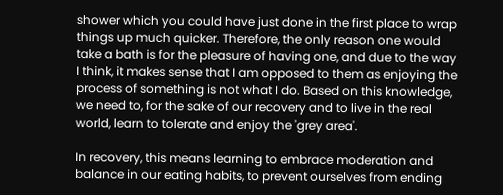shower which you could have just done in the first place to wrap things up much quicker. Therefore, the only reason one would take a bath is for the pleasure of having one, and due to the way I think, it makes sense that I am opposed to them as enjoying the process of something is not what I do. Based on this knowledge, we need to, for the sake of our recovery and to live in the real world, learn to tolerate and enjoy the 'grey area'.

In recovery, this means learning to embrace moderation and balance in our eating habits, to prevent ourselves from ending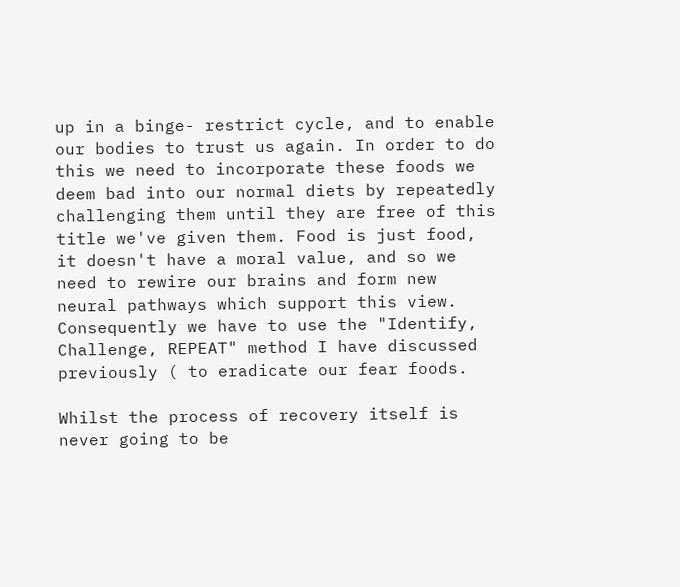up in a binge- restrict cycle, and to enable our bodies to trust us again. In order to do this we need to incorporate these foods we deem bad into our normal diets by repeatedly challenging them until they are free of this title we've given them. Food is just food, it doesn't have a moral value, and so we need to rewire our brains and form new neural pathways which support this view. Consequently we have to use the "Identify, Challenge, REPEAT" method I have discussed previously ( to eradicate our fear foods.

Whilst the process of recovery itself is never going to be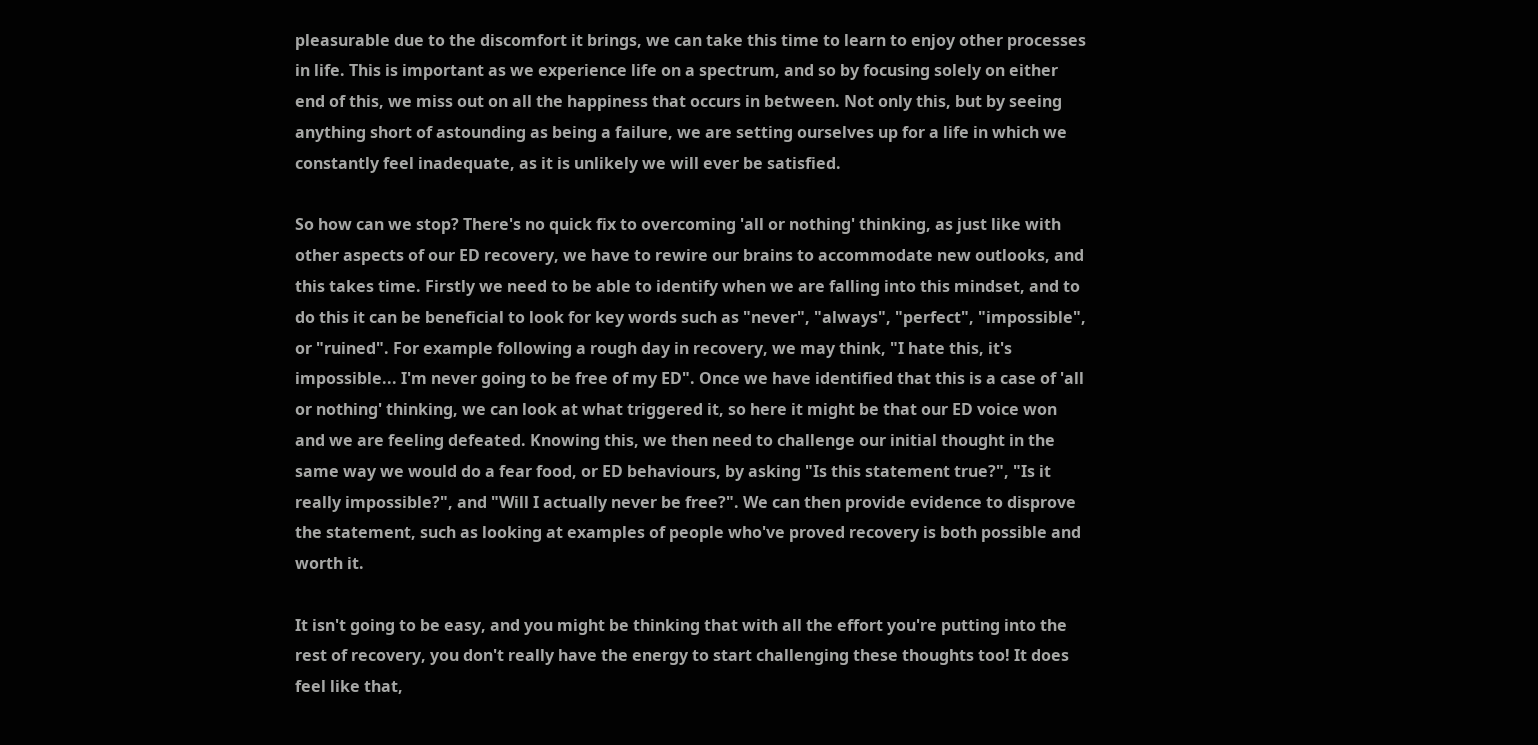pleasurable due to the discomfort it brings, we can take this time to learn to enjoy other processes in life. This is important as we experience life on a spectrum, and so by focusing solely on either end of this, we miss out on all the happiness that occurs in between. Not only this, but by seeing anything short of astounding as being a failure, we are setting ourselves up for a life in which we constantly feel inadequate, as it is unlikely we will ever be satisfied.

So how can we stop? There's no quick fix to overcoming 'all or nothing' thinking, as just like with other aspects of our ED recovery, we have to rewire our brains to accommodate new outlooks, and this takes time. Firstly we need to be able to identify when we are falling into this mindset, and to do this it can be beneficial to look for key words such as "never", "always", "perfect", "impossible", or "ruined". For example following a rough day in recovery, we may think, "I hate this, it's impossible... I'm never going to be free of my ED". Once we have identified that this is a case of 'all or nothing' thinking, we can look at what triggered it, so here it might be that our ED voice won and we are feeling defeated. Knowing this, we then need to challenge our initial thought in the same way we would do a fear food, or ED behaviours, by asking "Is this statement true?", "Is it really impossible?", and "Will I actually never be free?". We can then provide evidence to disprove the statement, such as looking at examples of people who've proved recovery is both possible and worth it.

It isn't going to be easy, and you might be thinking that with all the effort you're putting into the rest of recovery, you don't really have the energy to start challenging these thoughts too! It does feel like that,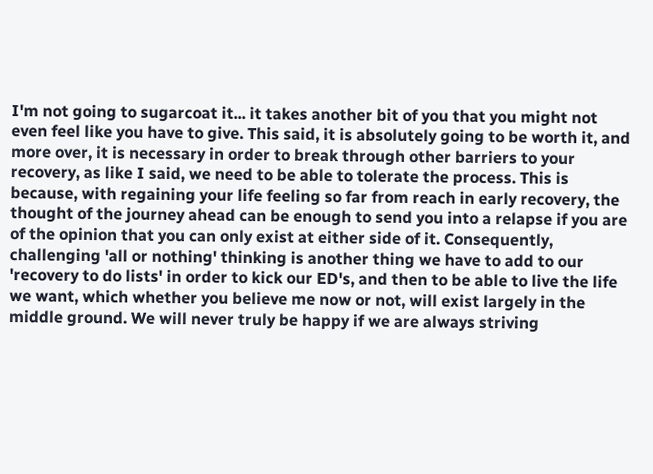I'm not going to sugarcoat it... it takes another bit of you that you might not even feel like you have to give. This said, it is absolutely going to be worth it, and more over, it is necessary in order to break through other barriers to your recovery, as like I said, we need to be able to tolerate the process. This is because, with regaining your life feeling so far from reach in early recovery, the thought of the journey ahead can be enough to send you into a relapse if you are of the opinion that you can only exist at either side of it. Consequently, challenging 'all or nothing' thinking is another thing we have to add to our 'recovery to do lists' in order to kick our ED's, and then to be able to live the life we want, which whether you believe me now or not, will exist largely in the middle ground. We will never truly be happy if we are always striving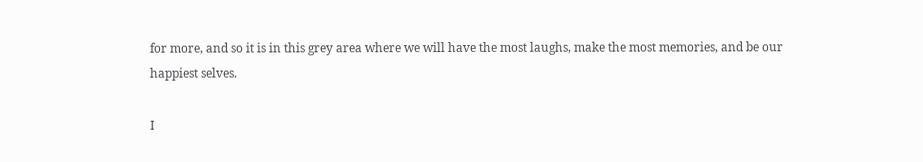for more, and so it is in this grey area where we will have the most laughs, make the most memories, and be our happiest selves.

I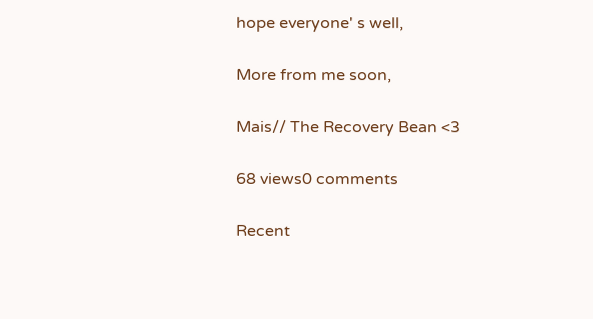hope everyone' s well,

More from me soon,

Mais// The Recovery Bean <3

68 views0 comments

Recent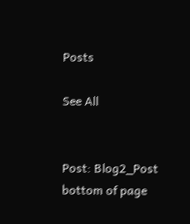Posts

See All


Post: Blog2_Post
bottom of page